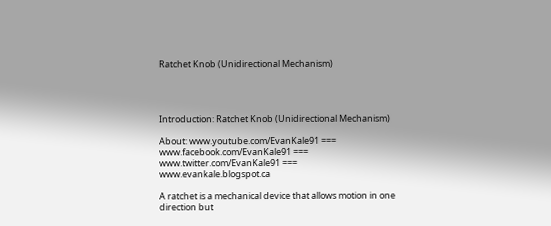Ratchet Knob (Unidirectional Mechanism)




Introduction: Ratchet Knob (Unidirectional Mechanism)

About: www.youtube.com/EvanKale91 === www.facebook.com/EvanKale91 === www.twitter.com/EvanKale91 === www.evankale.blogspot.ca

A ratchet is a mechanical device that allows motion in one direction but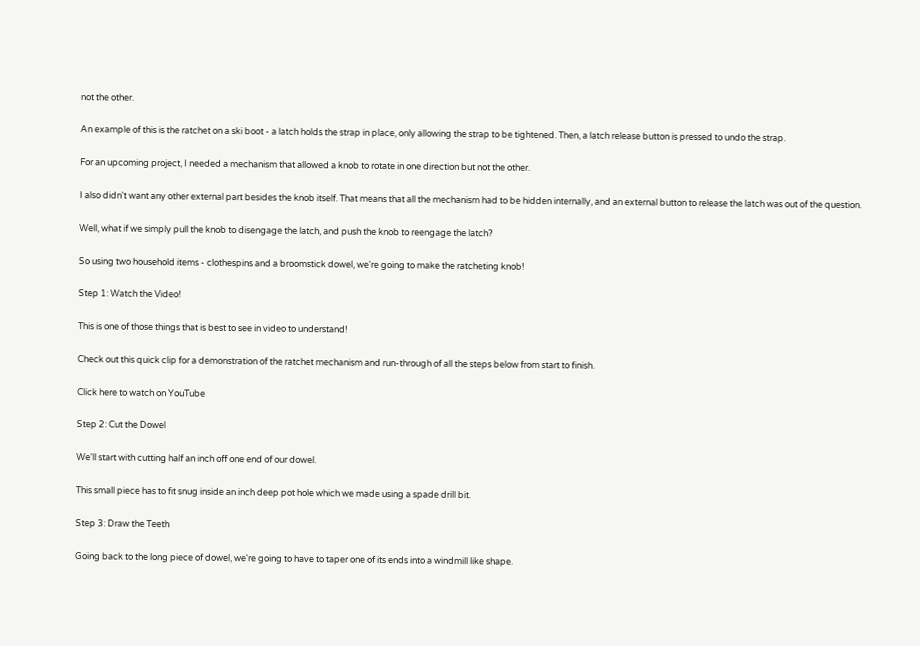not the other.

An example of this is the ratchet on a ski boot - a latch holds the strap in place, only allowing the strap to be tightened. Then, a latch release button is pressed to undo the strap.

For an upcoming project, I needed a mechanism that allowed a knob to rotate in one direction but not the other.

I also didn't want any other external part besides the knob itself. That means that all the mechanism had to be hidden internally, and an external button to release the latch was out of the question.

Well, what if we simply pull the knob to disengage the latch, and push the knob to reengage the latch?

So using two household items - clothespins and a broomstick dowel, we're going to make the ratcheting knob!

Step 1: Watch the Video!

This is one of those things that is best to see in video to understand!

Check out this quick clip for a demonstration of the ratchet mechanism and run-through of all the steps below from start to finish.

Click here to watch on YouTube

Step 2: Cut the Dowel

We'll start with cutting half an inch off one end of our dowel.

This small piece has to fit snug inside an inch deep pot hole which we made using a spade drill bit.

Step 3: Draw the Teeth

Going back to the long piece of dowel, we're going to have to taper one of its ends into a windmill like shape.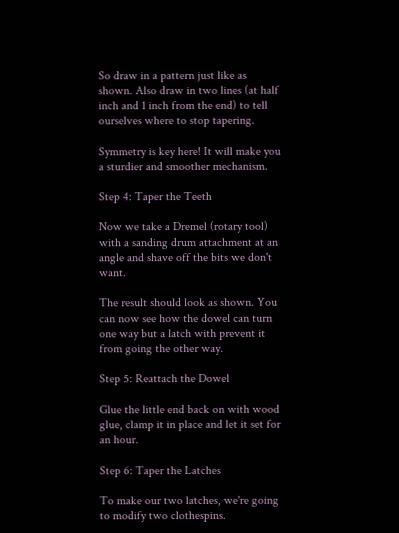So draw in a pattern just like as shown. Also draw in two lines (at half inch and 1 inch from the end) to tell ourselves where to stop tapering.

Symmetry is key here! It will make you a sturdier and smoother mechanism.

Step 4: Taper the Teeth

Now we take a Dremel (rotary tool) with a sanding drum attachment at an angle and shave off the bits we don't want.

The result should look as shown. You can now see how the dowel can turn one way but a latch with prevent it from going the other way.

Step 5: Reattach the Dowel

Glue the little end back on with wood glue, clamp it in place and let it set for an hour.

Step 6: Taper the Latches

To make our two latches, we're going to modify two clothespins.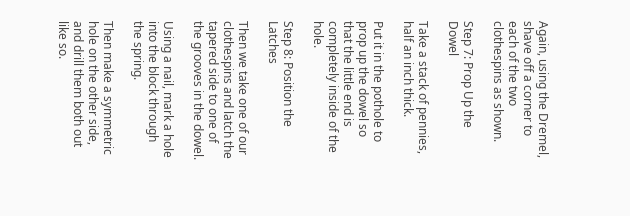Again, using the Dremel, shave off a corner to each of the two clothespins as shown.

Step 7: Prop Up the Dowel

Take a stack of pennies, half an inch thick.

Put it in the pothole to prop up the dowel so that the little end is completely inside of the hole.

Step 8: Position the Latches

Then we take one of our clothespins and latch the tapered side to one of the grooves in the dowel.

Using a nail, mark a hole into the block through the spring.

Then make a symmetric hole on the other side, and drill them both out like so.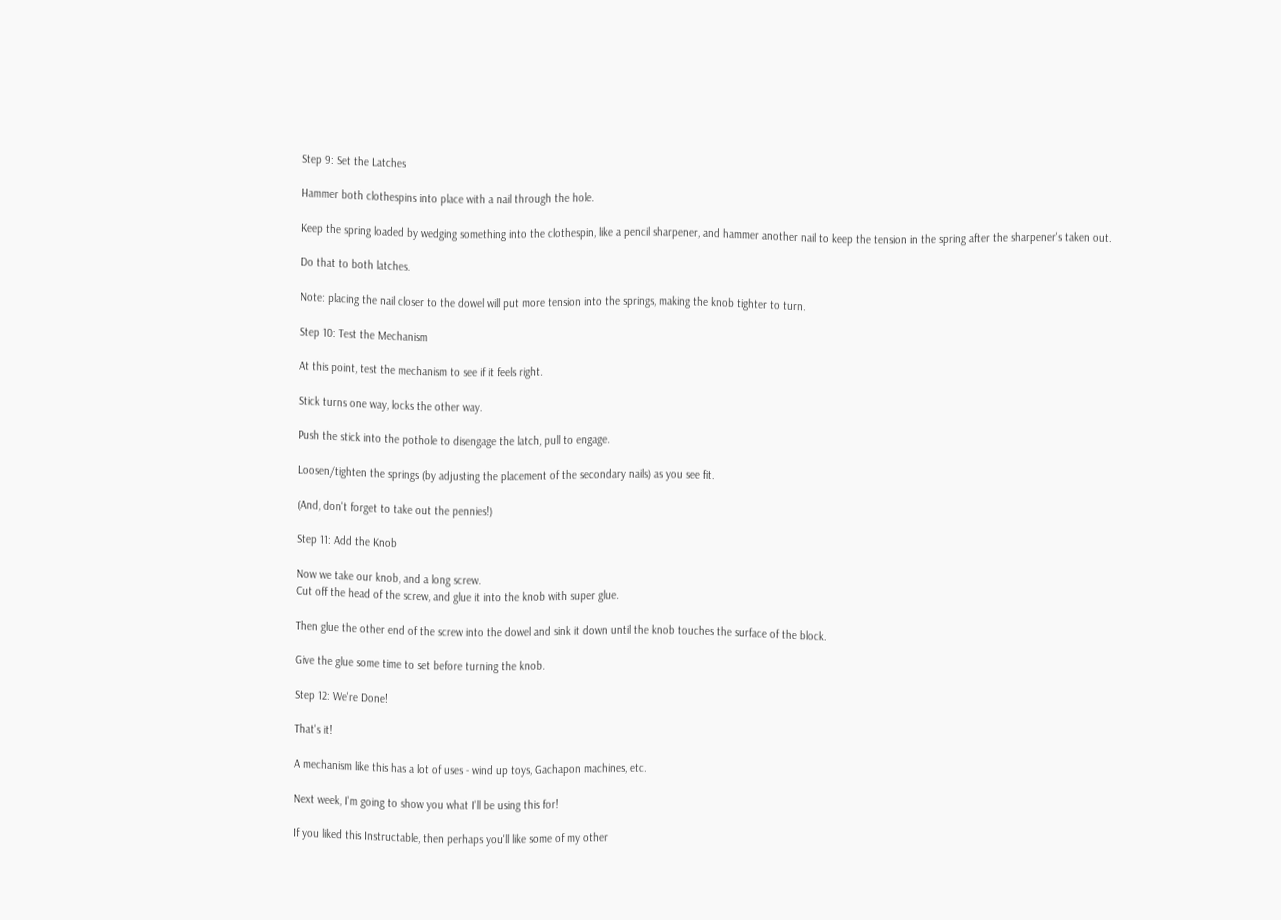Step 9: Set the Latches

Hammer both clothespins into place with a nail through the hole.

Keep the spring loaded by wedging something into the clothespin, like a pencil sharpener, and hammer another nail to keep the tension in the spring after the sharpener's taken out.

Do that to both latches.

Note: placing the nail closer to the dowel will put more tension into the springs, making the knob tighter to turn.

Step 10: Test the Mechanism

At this point, test the mechanism to see if it feels right.

Stick turns one way, locks the other way.

Push the stick into the pothole to disengage the latch, pull to engage.

Loosen/tighten the springs (by adjusting the placement of the secondary nails) as you see fit.

(And, don't forget to take out the pennies!)

Step 11: Add the Knob

Now we take our knob, and a long screw.
Cut off the head of the screw, and glue it into the knob with super glue.

Then glue the other end of the screw into the dowel and sink it down until the knob touches the surface of the block.

Give the glue some time to set before turning the knob.

Step 12: We're Done!

That's it!

A mechanism like this has a lot of uses - wind up toys, Gachapon machines, etc.

Next week, I'm going to show you what I'll be using this for!

If you liked this Instructable, then perhaps you'll like some of my other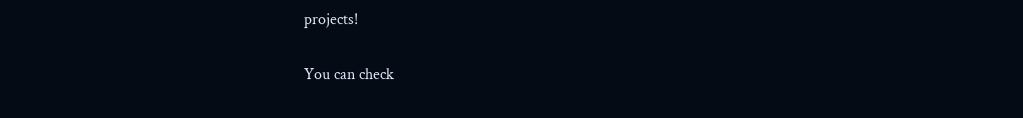projects!

You can check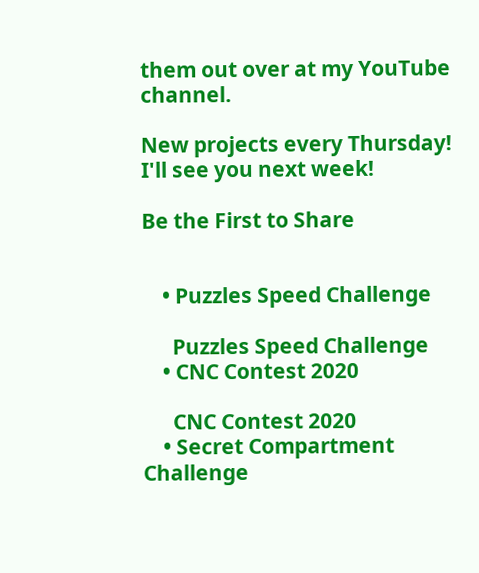them out over at my YouTube channel.

New projects every Thursday! I'll see you next week!

Be the First to Share


    • Puzzles Speed Challenge

      Puzzles Speed Challenge
    • CNC Contest 2020

      CNC Contest 2020
    • Secret Compartment Challenge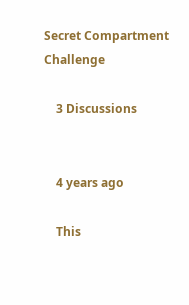Secret Compartment Challenge

    3 Discussions


    4 years ago

    This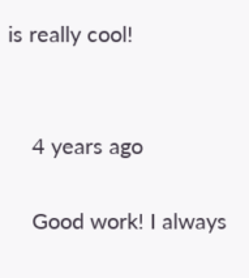is really cool!


    4 years ago

    Good work! I always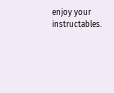enjoy your instructables.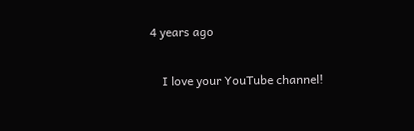4 years ago

    I love your YouTube channel!